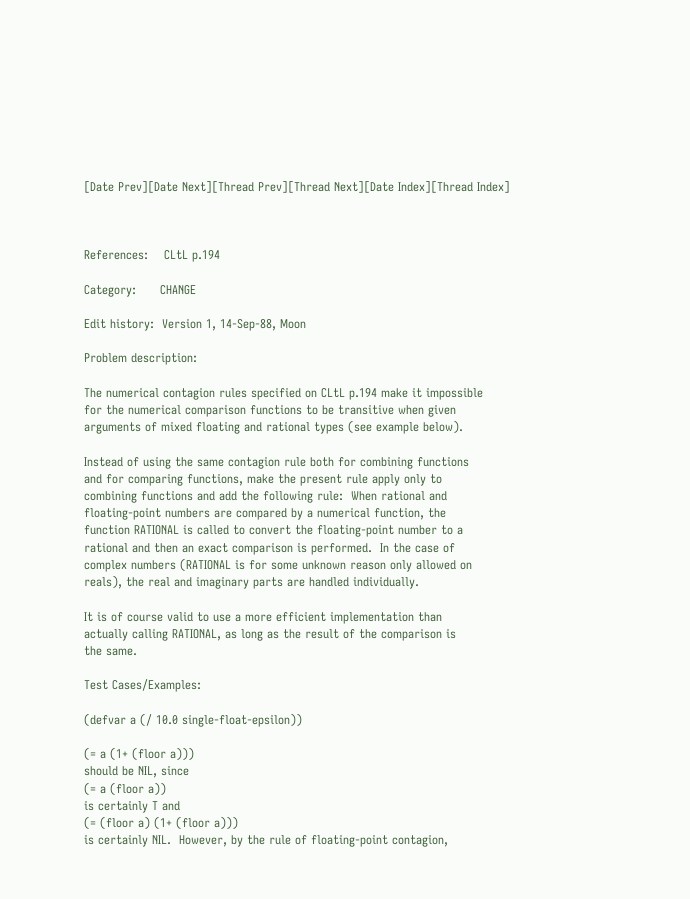[Date Prev][Date Next][Thread Prev][Thread Next][Date Index][Thread Index]



References:    CLtL p.194

Category:      CHANGE

Edit history:  Version 1, 14-Sep-88, Moon

Problem description:

The numerical contagion rules specified on CLtL p.194 make it impossible
for the numerical comparison functions to be transitive when given
arguments of mixed floating and rational types (see example below).

Instead of using the same contagion rule both for combining functions
and for comparing functions, make the present rule apply only to
combining functions and add the following rule:  When rational and
floating-point numbers are compared by a numerical function, the
function RATIONAL is called to convert the floating-point number to a
rational and then an exact comparison is performed.  In the case of
complex numbers (RATIONAL is for some unknown reason only allowed on
reals), the real and imaginary parts are handled individually.

It is of course valid to use a more efficient implementation than
actually calling RATIONAL, as long as the result of the comparison is
the same.

Test Cases/Examples:

(defvar a (/ 10.0 single-float-epsilon))

(= a (1+ (floor a)))
should be NIL, since
(= a (floor a))
is certainly T and
(= (floor a) (1+ (floor a)))
is certainly NIL.  However, by the rule of floating-point contagion,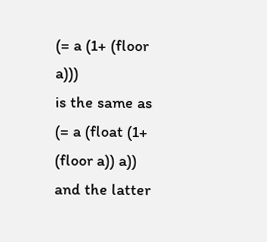(= a (1+ (floor a)))
is the same as
(= a (float (1+ (floor a)) a))
and the latter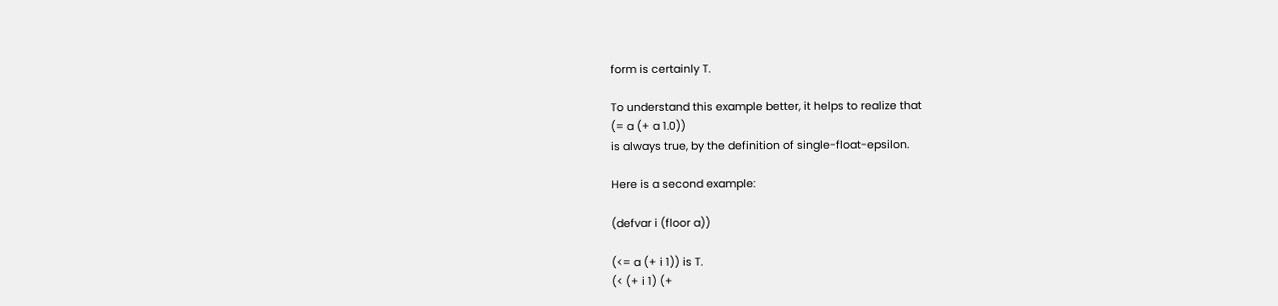form is certainly T.

To understand this example better, it helps to realize that
(= a (+ a 1.0))
is always true, by the definition of single-float-epsilon.

Here is a second example:

(defvar i (floor a))

(<= a (+ i 1)) is T.
(< (+ i 1) (+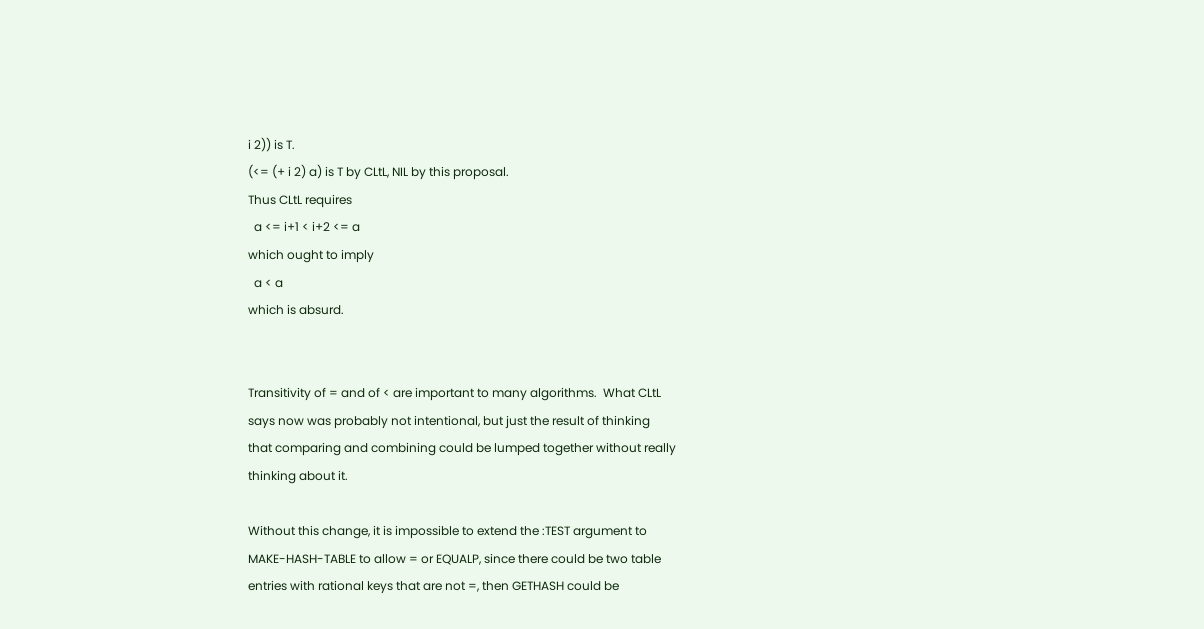i 2)) is T.
(<= (+ i 2) a) is T by CLtL, NIL by this proposal.
Thus CLtL requires
  a <= i+1 < i+2 <= a
which ought to imply
  a < a
which is absurd.


Transitivity of = and of < are important to many algorithms.  What CLtL
says now was probably not intentional, but just the result of thinking
that comparing and combining could be lumped together without really
thinking about it.

Without this change, it is impossible to extend the :TEST argument to
MAKE-HASH-TABLE to allow = or EQUALP, since there could be two table
entries with rational keys that are not =, then GETHASH could be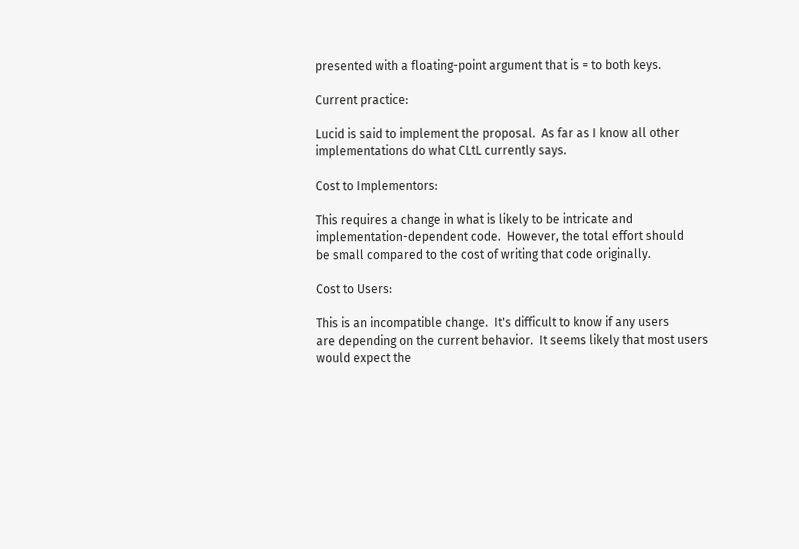presented with a floating-point argument that is = to both keys.

Current practice:

Lucid is said to implement the proposal.  As far as I know all other
implementations do what CLtL currently says.

Cost to Implementors:

This requires a change in what is likely to be intricate and
implementation-dependent code.  However, the total effort should
be small compared to the cost of writing that code originally.

Cost to Users:

This is an incompatible change.  It's difficult to know if any users
are depending on the current behavior.  It seems likely that most users
would expect the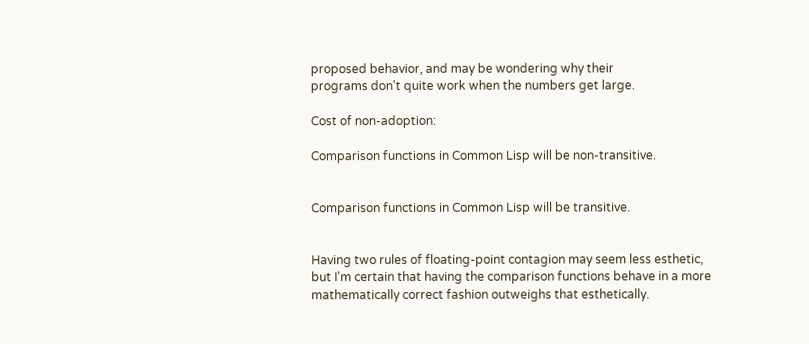proposed behavior, and may be wondering why their
programs don't quite work when the numbers get large.

Cost of non-adoption:

Comparison functions in Common Lisp will be non-transitive.


Comparison functions in Common Lisp will be transitive.


Having two rules of floating-point contagion may seem less esthetic,
but I'm certain that having the comparison functions behave in a more
mathematically correct fashion outweighs that esthetically.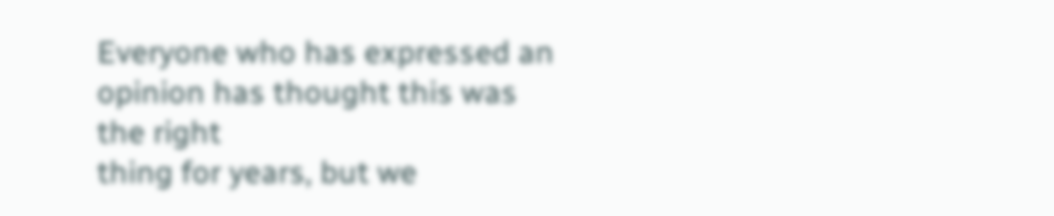Everyone who has expressed an opinion has thought this was the right
thing for years, but we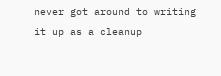never got around to writing it up as a cleanup